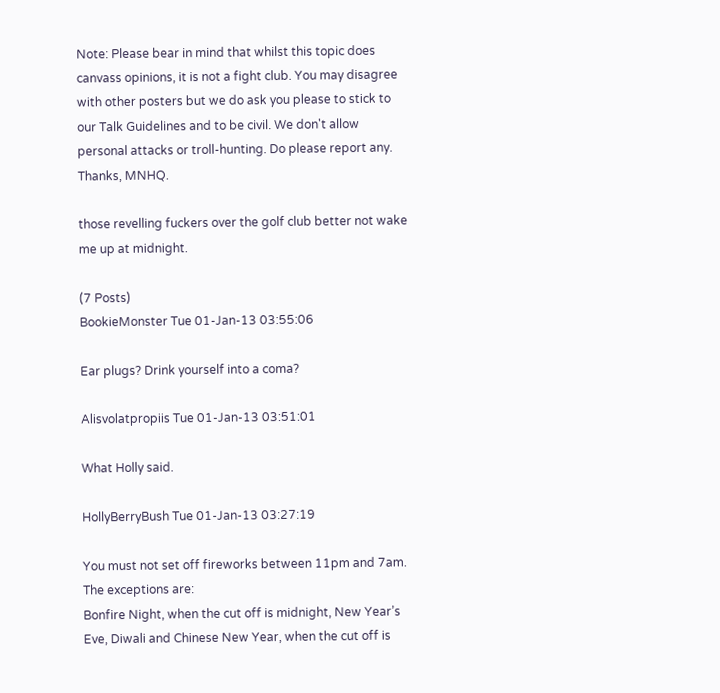Note: Please bear in mind that whilst this topic does canvass opinions, it is not a fight club. You may disagree with other posters but we do ask you please to stick to our Talk Guidelines and to be civil. We don't allow personal attacks or troll-hunting. Do please report any. Thanks, MNHQ.

those revelling fuckers over the golf club better not wake me up at midnight.

(7 Posts)
BookieMonster Tue 01-Jan-13 03:55:06

Ear plugs? Drink yourself into a coma?

Alisvolatpropiis Tue 01-Jan-13 03:51:01

What Holly said.

HollyBerryBush Tue 01-Jan-13 03:27:19

You must not set off fireworks between 11pm and 7am. The exceptions are:
Bonfire Night, when the cut off is midnight, New Year’s Eve, Diwali and Chinese New Year, when the cut off is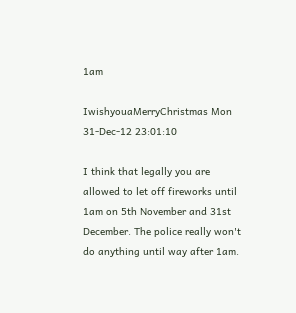1am

IwishyouaMerryChristmas Mon 31-Dec-12 23:01:10

I think that legally you are allowed to let off fireworks until 1am on 5th November and 31st December. The police really won't do anything until way after 1am.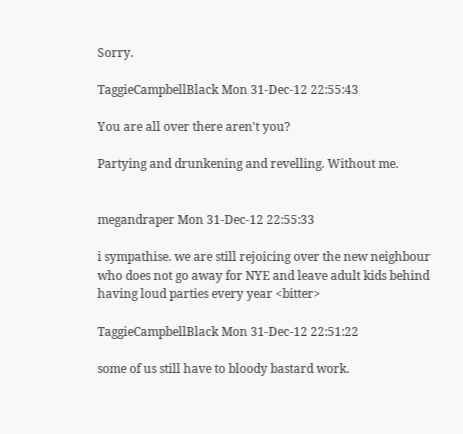Sorry.

TaggieCampbellBlack Mon 31-Dec-12 22:55:43

You are all over there aren't you?

Partying and drunkening and revelling. Without me.


megandraper Mon 31-Dec-12 22:55:33

i sympathise. we are still rejoicing over the new neighbour who does not go away for NYE and leave adult kids behind having loud parties every year <bitter>

TaggieCampbellBlack Mon 31-Dec-12 22:51:22

some of us still have to bloody bastard work.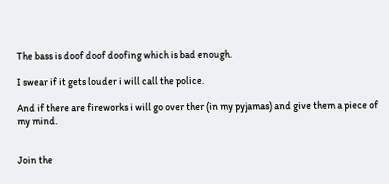The bass is doof doof doofing which is bad enough.

I swear if it gets louder i will call the police.

And if there are fireworks i will go over ther (in my pyjamas) and give them a piece of my mind.


Join the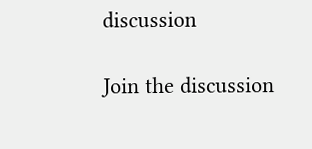discussion

Join the discussion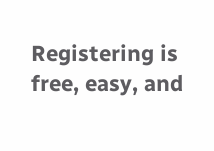Registering is free, easy, and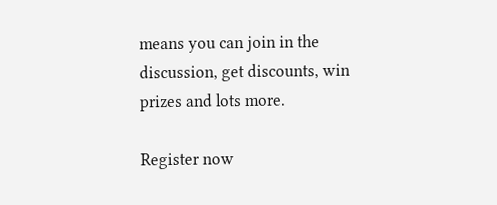means you can join in the discussion, get discounts, win prizes and lots more.

Register now